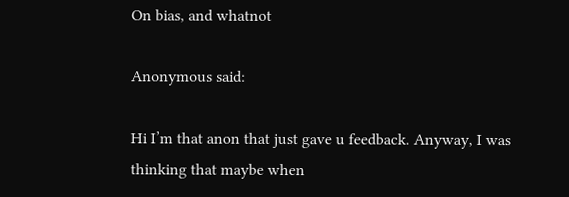On bias, and whatnot

Anonymous said:

Hi I’m that anon that just gave u feedback. Anyway, I was thinking that maybe when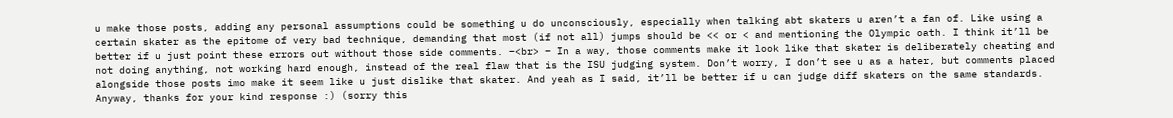u make those posts, adding any personal assumptions could be something u do unconsciously, especially when talking abt skaters u aren’t a fan of. Like using a certain skater as the epitome of very bad technique, demanding that most (if not all) jumps should be << or < and mentioning the Olympic oath. I think it’ll be better if u just point these errors out without those side comments. –<br> – In a way, those comments make it look like that skater is deliberately cheating and not doing anything, not working hard enough, instead of the real flaw that is the ISU judging system. Don’t worry, I don’t see u as a hater, but comments placed alongside those posts imo make it seem like u just dislike that skater. And yeah as I said, it’ll be better if u can judge diff skaters on the same standards. Anyway, thanks for your kind response :) (sorry this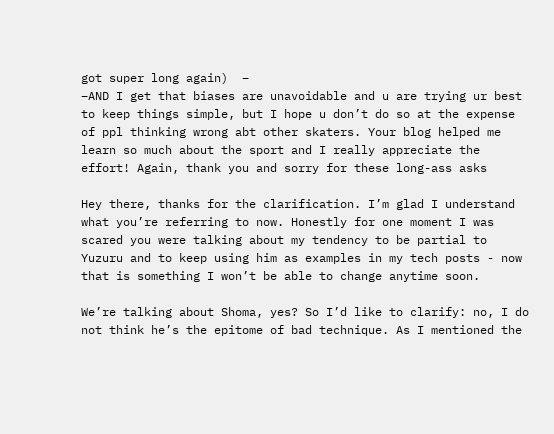got super long again)  –
–AND I get that biases are unavoidable and u are trying ur best to keep things simple, but I hope u don’t do so at the expense of ppl thinking wrong abt other skaters. Your blog helped me learn so much about the sport and I really appreciate the effort! Again, thank you and sorry for these long-ass asks

Hey there, thanks for the clarification. I’m glad I understand what you’re referring to now. Honestly for one moment I was scared you were talking about my tendency to be partial to Yuzuru and to keep using him as examples in my tech posts - now that is something I won’t be able to change anytime soon.

We’re talking about Shoma, yes? So I’d like to clarify: no, I do not think he’s the epitome of bad technique. As I mentioned the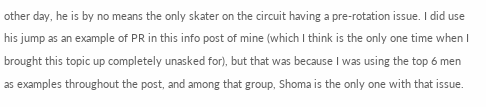other day, he is by no means the only skater on the circuit having a pre-rotation issue. I did use his jump as an example of PR in this info post of mine (which I think is the only one time when I brought this topic up completely unasked for), but that was because I was using the top 6 men as examples throughout the post, and among that group, Shoma is the only one with that issue.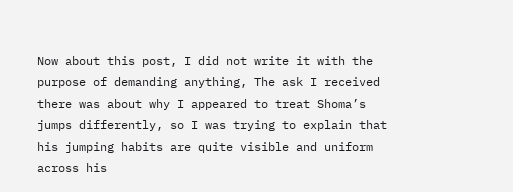Now about this post, I did not write it with the purpose of demanding anything, The ask I received there was about why I appeared to treat Shoma’s jumps differently, so I was trying to explain that his jumping habits are quite visible and uniform across his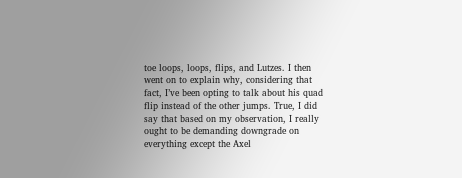toe loops, loops, flips, and Lutzes. I then went on to explain why, considering that fact, I’ve been opting to talk about his quad flip instead of the other jumps. True, I did say that based on my observation, I really ought to be demanding downgrade on everything except the Axel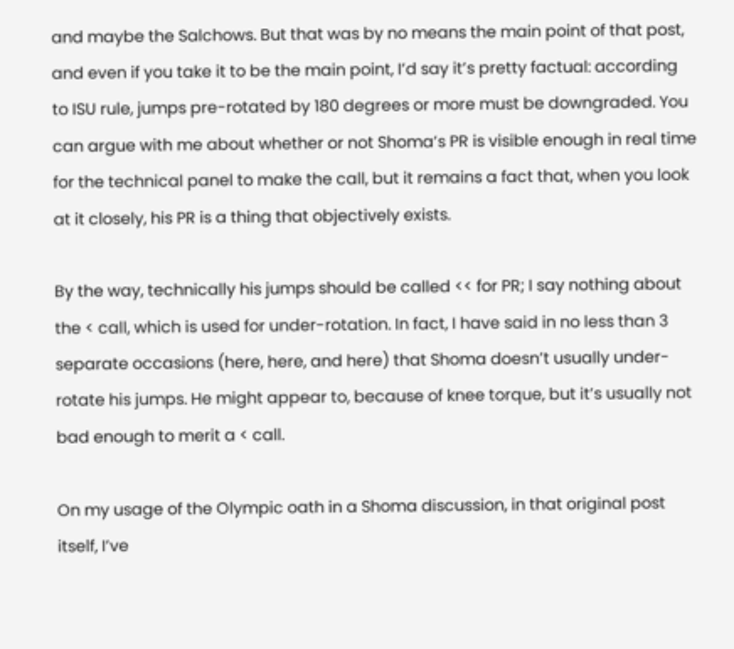and maybe the Salchows. But that was by no means the main point of that post, and even if you take it to be the main point, I’d say it’s pretty factual: according to ISU rule, jumps pre-rotated by 180 degrees or more must be downgraded. You can argue with me about whether or not Shoma’s PR is visible enough in real time for the technical panel to make the call, but it remains a fact that, when you look at it closely, his PR is a thing that objectively exists.

By the way, technically his jumps should be called << for PR; I say nothing about the < call, which is used for under-rotation. In fact, I have said in no less than 3 separate occasions (here, here, and here) that Shoma doesn’t usually under-rotate his jumps. He might appear to, because of knee torque, but it’s usually not bad enough to merit a < call.

On my usage of the Olympic oath in a Shoma discussion, in that original post itself, I’ve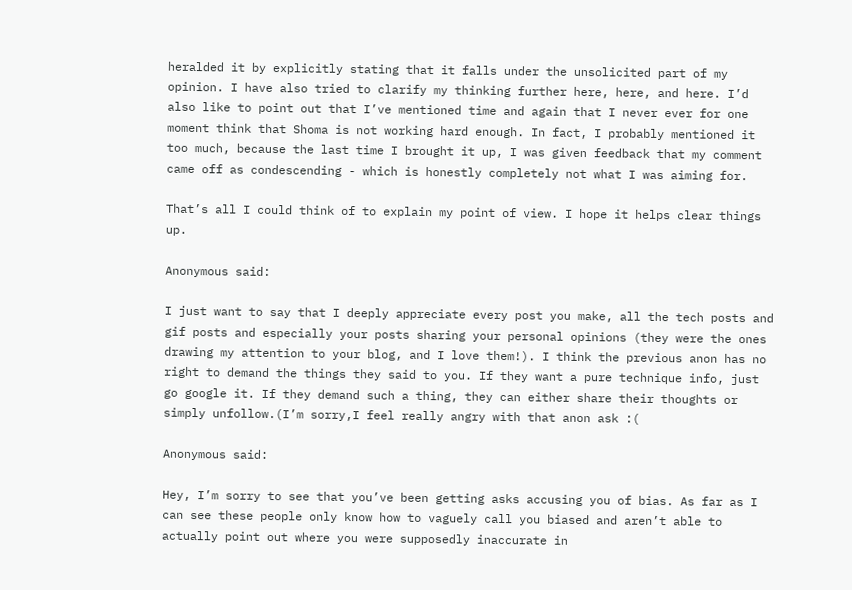heralded it by explicitly stating that it falls under the unsolicited part of my opinion. I have also tried to clarify my thinking further here, here, and here. I’d also like to point out that I’ve mentioned time and again that I never ever for one moment think that Shoma is not working hard enough. In fact, I probably mentioned it too much, because the last time I brought it up, I was given feedback that my comment came off as condescending - which is honestly completely not what I was aiming for.

That’s all I could think of to explain my point of view. I hope it helps clear things up.

Anonymous said:

I just want to say that I deeply appreciate every post you make, all the tech posts and gif posts and especially your posts sharing your personal opinions (they were the ones drawing my attention to your blog, and I love them!). I think the previous anon has no right to demand the things they said to you. If they want a pure technique info, just go google it. If they demand such a thing, they can either share their thoughts or simply unfollow.(I’m sorry,I feel really angry with that anon ask :(

Anonymous said:

Hey, I’m sorry to see that you’ve been getting asks accusing you of bias. As far as I can see these people only know how to vaguely call you biased and aren’t able to actually point out where you were supposedly inaccurate in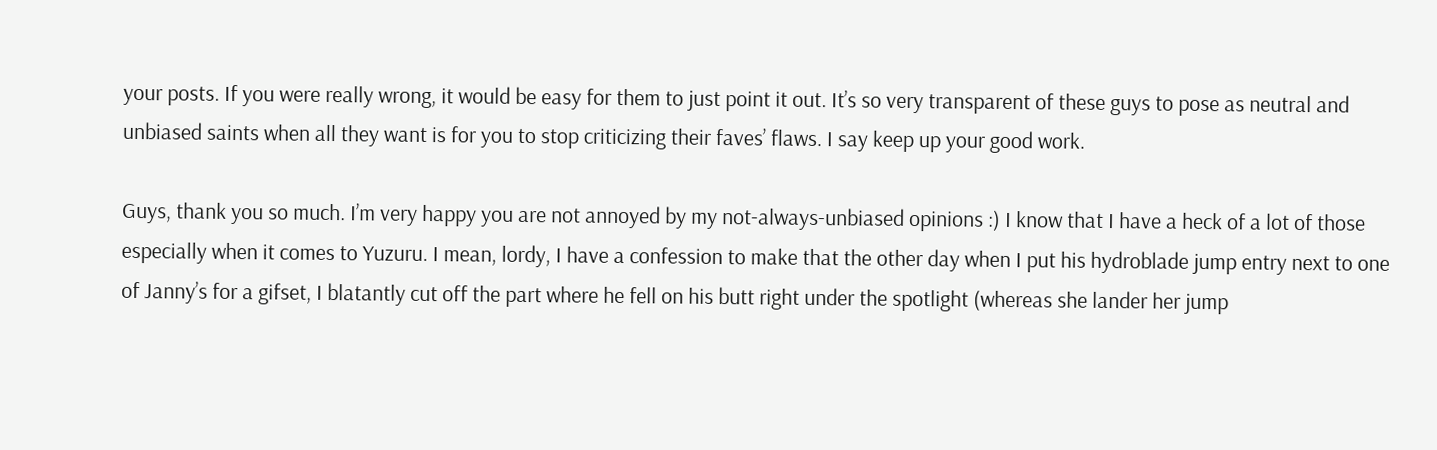your posts. If you were really wrong, it would be easy for them to just point it out. It’s so very transparent of these guys to pose as neutral and unbiased saints when all they want is for you to stop criticizing their faves’ flaws. I say keep up your good work.

Guys, thank you so much. I’m very happy you are not annoyed by my not-always-unbiased opinions :) I know that I have a heck of a lot of those especially when it comes to Yuzuru. I mean, lordy, I have a confession to make that the other day when I put his hydroblade jump entry next to one of Janny’s for a gifset, I blatantly cut off the part where he fell on his butt right under the spotlight (whereas she lander her jump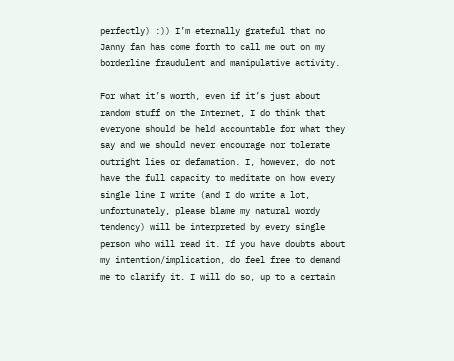perfectly) :)) I’m eternally grateful that no Janny fan has come forth to call me out on my borderline fraudulent and manipulative activity.

For what it’s worth, even if it’s just about random stuff on the Internet, I do think that everyone should be held accountable for what they say and we should never encourage nor tolerate outright lies or defamation. I, however, do not have the full capacity to meditate on how every single line I write (and I do write a lot, unfortunately, please blame my natural wordy tendency) will be interpreted by every single person who will read it. If you have doubts about my intention/implication, do feel free to demand me to clarify it. I will do so, up to a certain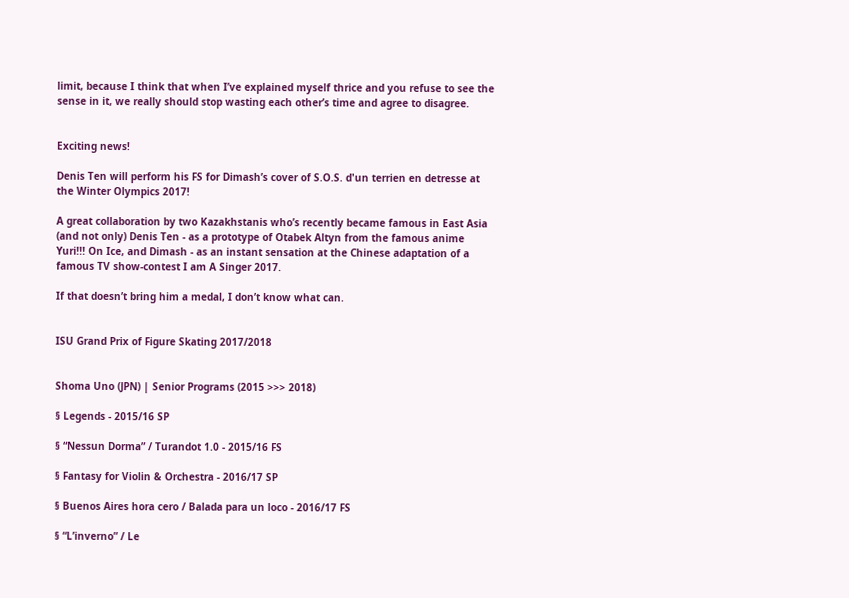limit, because I think that when I’ve explained myself thrice and you refuse to see the sense in it, we really should stop wasting each other’s time and agree to disagree.


Exciting news!

Denis Ten will perform his FS for Dimash’s cover of S.O.S. d'un terrien en detresse at the Winter Olympics 2017!

A great collaboration by two Kazakhstanis who’s recently became famous in East Asia (and not only) Denis Ten - as a prototype of Otabek Altyn from the famous anime Yuri!!! On Ice, and Dimash - as an instant sensation at the Chinese adaptation of a famous TV show-contest I am A Singer 2017.

If that doesn’t bring him a medal, I don’t know what can.


ISU Grand Prix of Figure Skating 2017/2018


Shoma Uno (JPN) | Senior Programs (2015 >>> 2018)

§ Legends - 2015/16 SP

§ “Nessun Dorma” / Turandot 1.0 - 2015/16 FS

§ Fantasy for Violin & Orchestra - 2016/17 SP

§ Buenos Aires hora cero / Balada para un loco - 2016/17 FS

§ “L’inverno” / Le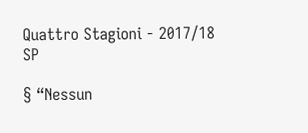Quattro Stagioni - 2017/18 SP

§ “Nessun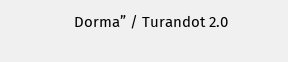Dorma” / Turandot 2.0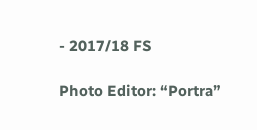- 2017/18 FS

Photo Editor: “Portra”